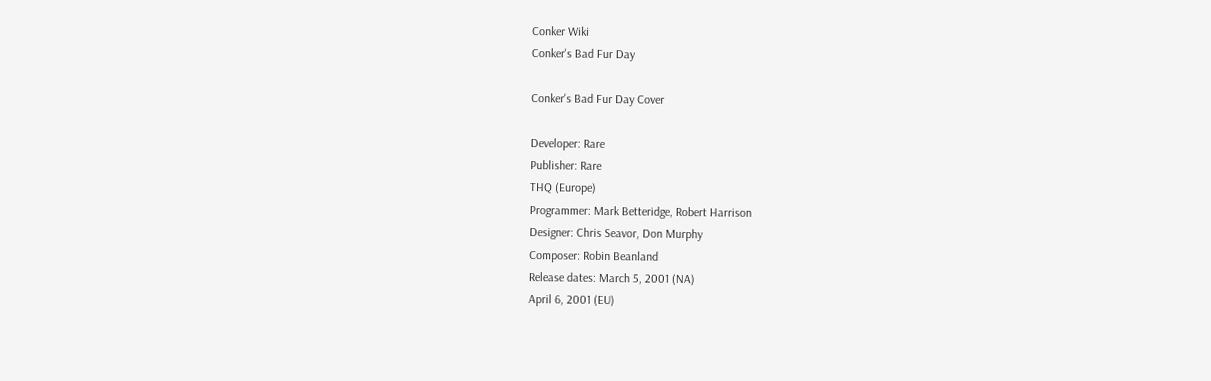Conker Wiki
Conker's Bad Fur Day

Conker's Bad Fur Day Cover

Developer: Rare
Publisher: Rare
THQ (Europe)
Programmer: Mark Betteridge, Robert Harrison
Designer: Chris Seavor, Don Murphy
Composer: Robin Beanland
Release dates: March 5, 2001 (NA)
April 6, 2001 (EU)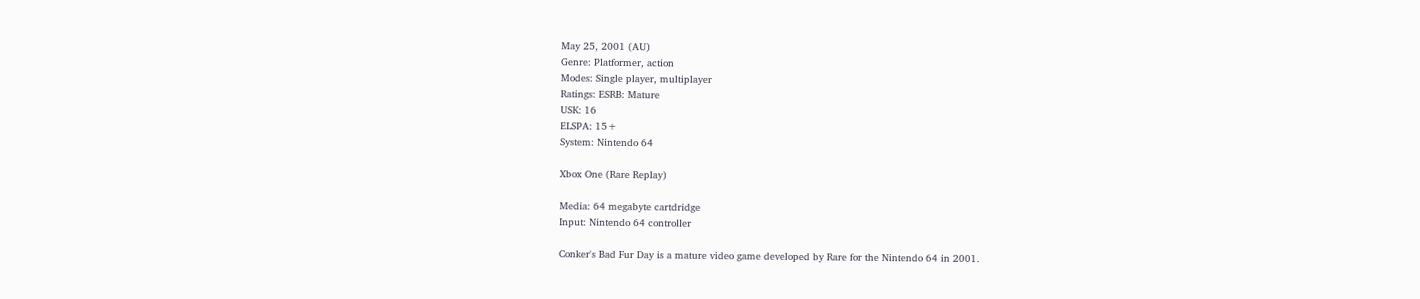May 25, 2001 (AU)
Genre: Platformer, action
Modes: Single player, multiplayer
Ratings: ESRB: Mature
USK: 16
ELSPA: 15+
System: Nintendo 64

Xbox One (Rare Replay)

Media: 64 megabyte cartdridge
Input: Nintendo 64 controller

Conker's Bad Fur Day is a mature video game developed by Rare for the Nintendo 64 in 2001.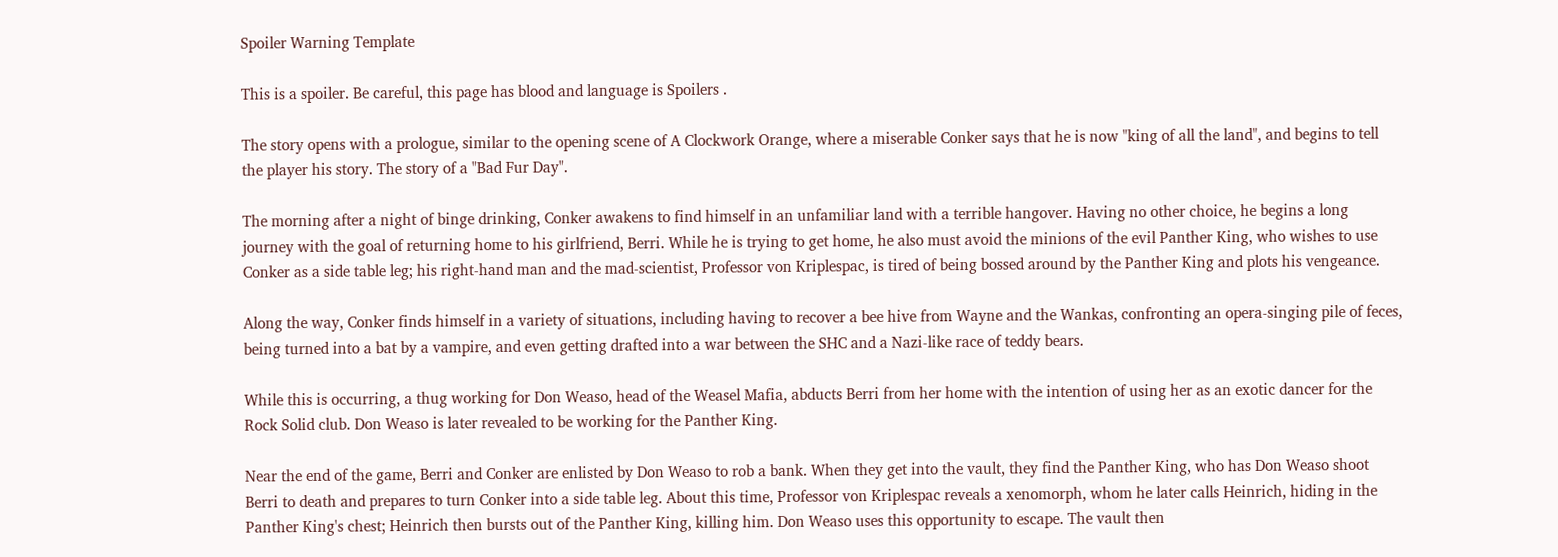Spoiler Warning Template

This is a spoiler. Be careful, this page has blood and language is Spoilers .

The story opens with a prologue, similar to the opening scene of A Clockwork Orange, where a miserable Conker says that he is now "king of all the land", and begins to tell the player his story. The story of a "Bad Fur Day".

The morning after a night of binge drinking, Conker awakens to find himself in an unfamiliar land with a terrible hangover. Having no other choice, he begins a long journey with the goal of returning home to his girlfriend, Berri. While he is trying to get home, he also must avoid the minions of the evil Panther King, who wishes to use Conker as a side table leg; his right-hand man and the mad-scientist, Professor von Kriplespac, is tired of being bossed around by the Panther King and plots his vengeance.

Along the way, Conker finds himself in a variety of situations, including having to recover a bee hive from Wayne and the Wankas, confronting an opera-singing pile of feces, being turned into a bat by a vampire, and even getting drafted into a war between the SHC and a Nazi-like race of teddy bears.

While this is occurring, a thug working for Don Weaso, head of the Weasel Mafia, abducts Berri from her home with the intention of using her as an exotic dancer for the Rock Solid club. Don Weaso is later revealed to be working for the Panther King.

Near the end of the game, Berri and Conker are enlisted by Don Weaso to rob a bank. When they get into the vault, they find the Panther King, who has Don Weaso shoot Berri to death and prepares to turn Conker into a side table leg. About this time, Professor von Kriplespac reveals a xenomorph, whom he later calls Heinrich, hiding in the Panther King's chest; Heinrich then bursts out of the Panther King, killing him. Don Weaso uses this opportunity to escape. The vault then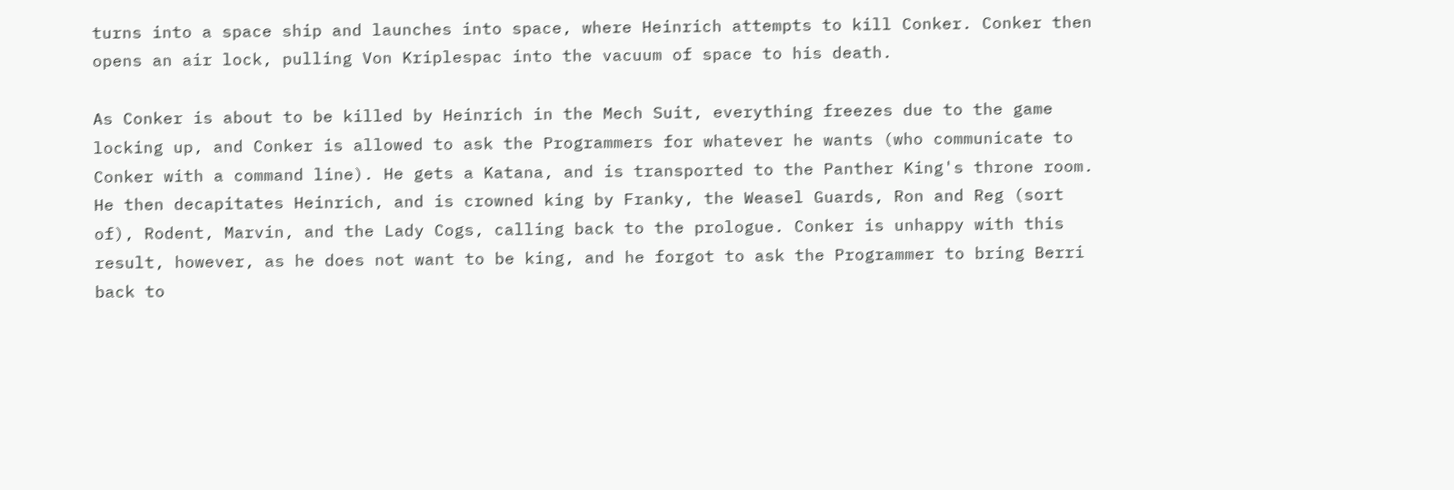turns into a space ship and launches into space, where Heinrich attempts to kill Conker. Conker then opens an air lock, pulling Von Kriplespac into the vacuum of space to his death.

As Conker is about to be killed by Heinrich in the Mech Suit, everything freezes due to the game locking up, and Conker is allowed to ask the Programmers for whatever he wants (who communicate to Conker with a command line). He gets a Katana, and is transported to the Panther King's throne room. He then decapitates Heinrich, and is crowned king by Franky, the Weasel Guards, Ron and Reg (sort of), Rodent, Marvin, and the Lady Cogs, calling back to the prologue. Conker is unhappy with this result, however, as he does not want to be king, and he forgot to ask the Programmer to bring Berri back to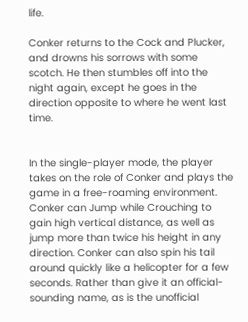life.

Conker returns to the Cock and Plucker, and drowns his sorrows with some scotch. He then stumbles off into the night again, except he goes in the direction opposite to where he went last time.


In the single-player mode, the player takes on the role of Conker and plays the game in a free-roaming environment. Conker can Jump while Crouching to gain high vertical distance, as well as jump more than twice his height in any direction. Conker can also spin his tail around quickly like a helicopter for a few seconds. Rather than give it an official-sounding name, as is the unofficial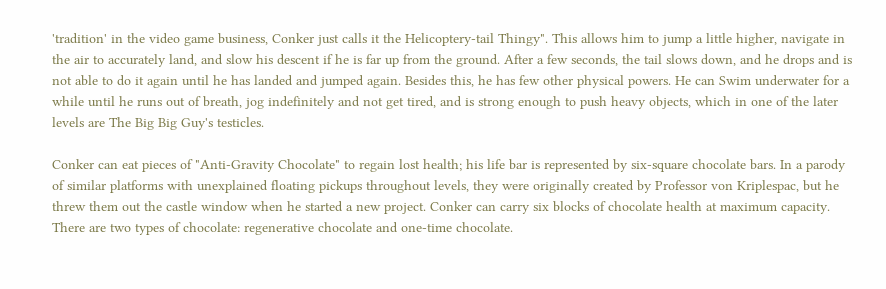'tradition' in the video game business, Conker just calls it the Helicoptery-tail Thingy". This allows him to jump a little higher, navigate in the air to accurately land, and slow his descent if he is far up from the ground. After a few seconds, the tail slows down, and he drops and is not able to do it again until he has landed and jumped again. Besides this, he has few other physical powers. He can Swim underwater for a while until he runs out of breath, jog indefinitely and not get tired, and is strong enough to push heavy objects, which in one of the later levels are The Big Big Guy's testicles.

Conker can eat pieces of "Anti-Gravity Chocolate" to regain lost health; his life bar is represented by six-square chocolate bars. In a parody of similar platforms with unexplained floating pickups throughout levels, they were originally created by Professor von Kriplespac, but he threw them out the castle window when he started a new project. Conker can carry six blocks of chocolate health at maximum capacity. There are two types of chocolate: regenerative chocolate and one-time chocolate.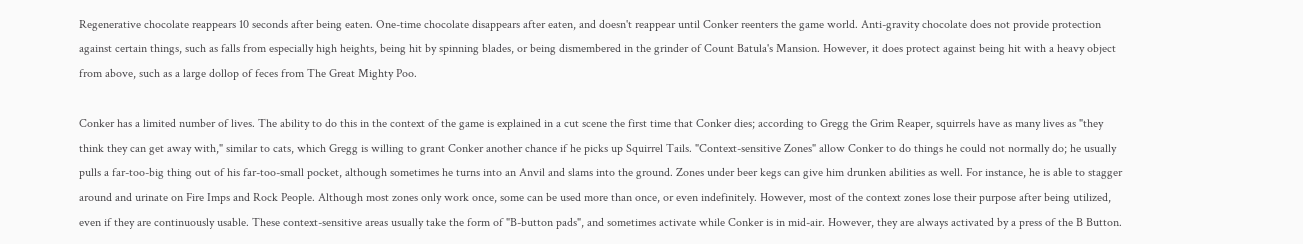Regenerative chocolate reappears 10 seconds after being eaten. One-time chocolate disappears after eaten, and doesn't reappear until Conker reenters the game world. Anti-gravity chocolate does not provide protection against certain things, such as falls from especially high heights, being hit by spinning blades, or being dismembered in the grinder of Count Batula's Mansion. However, it does protect against being hit with a heavy object from above, such as a large dollop of feces from The Great Mighty Poo.

Conker has a limited number of lives. The ability to do this in the context of the game is explained in a cut scene the first time that Conker dies; according to Gregg the Grim Reaper, squirrels have as many lives as "they think they can get away with," similar to cats, which Gregg is willing to grant Conker another chance if he picks up Squirrel Tails. "Context-sensitive Zones" allow Conker to do things he could not normally do; he usually pulls a far-too-big thing out of his far-too-small pocket, although sometimes he turns into an Anvil and slams into the ground. Zones under beer kegs can give him drunken abilities as well. For instance, he is able to stagger around and urinate on Fire Imps and Rock People. Although most zones only work once, some can be used more than once, or even indefinitely. However, most of the context zones lose their purpose after being utilized, even if they are continuously usable. These context-sensitive areas usually take the form of "B-button pads", and sometimes activate while Conker is in mid-air. However, they are always activated by a press of the B Button.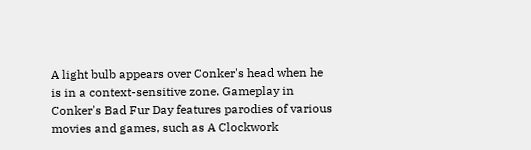A light bulb appears over Conker's head when he is in a context-sensitive zone. Gameplay in Conker's Bad Fur Day features parodies of various movies and games, such as A Clockwork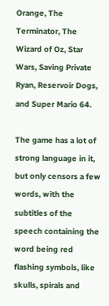Orange, The Terminator, The Wizard of Oz, Star Wars, Saving Private Ryan, Reservoir Dogs, and Super Mario 64.

The game has a lot of strong language in it, but only censors a few words, with the subtitles of the speech containing the word being red flashing symbols, like skulls, spirals and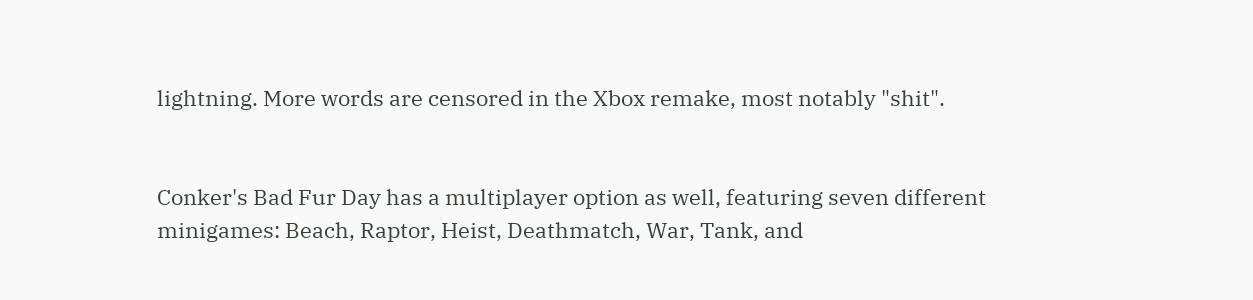lightning. More words are censored in the Xbox remake, most notably "shit".


Conker's Bad Fur Day has a multiplayer option as well, featuring seven different minigames: Beach, Raptor, Heist, Deathmatch, War, Tank, and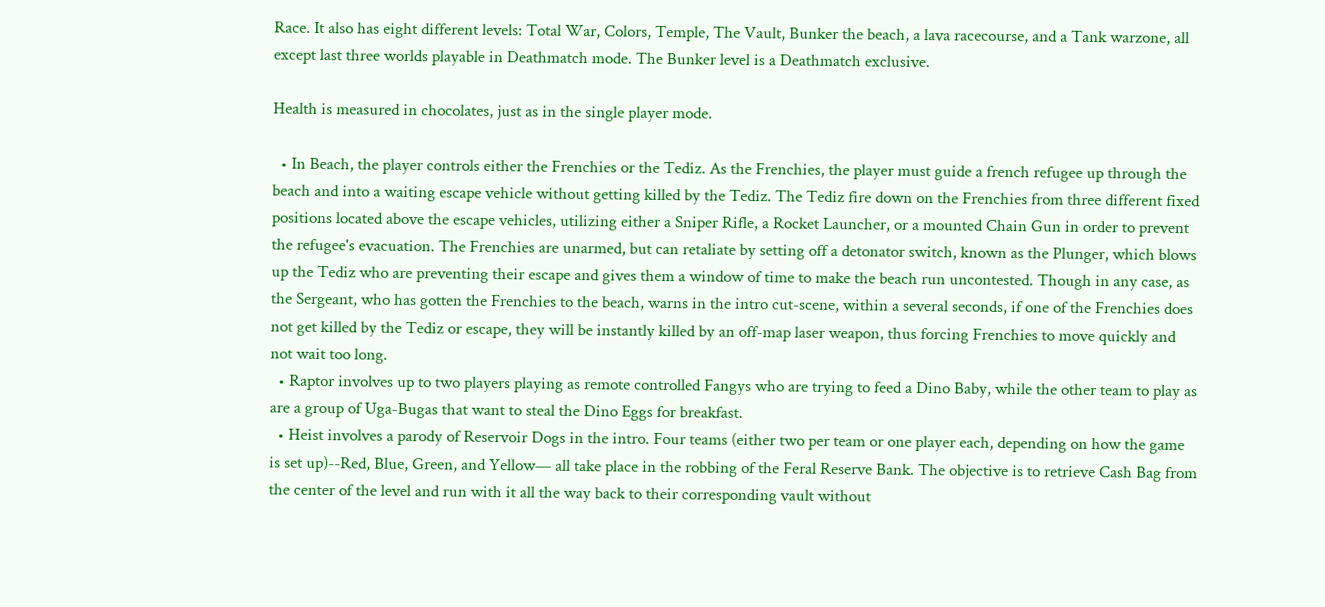Race. It also has eight different levels: Total War, Colors, Temple, The Vault, Bunker the beach, a lava racecourse, and a Tank warzone, all except last three worlds playable in Deathmatch mode. The Bunker level is a Deathmatch exclusive.

Health is measured in chocolates, just as in the single player mode.

  • In Beach, the player controls either the Frenchies or the Tediz. As the Frenchies, the player must guide a french refugee up through the beach and into a waiting escape vehicle without getting killed by the Tediz. The Tediz fire down on the Frenchies from three different fixed positions located above the escape vehicles, utilizing either a Sniper Rifle, a Rocket Launcher, or a mounted Chain Gun in order to prevent the refugee's evacuation. The Frenchies are unarmed, but can retaliate by setting off a detonator switch, known as the Plunger, which blows up the Tediz who are preventing their escape and gives them a window of time to make the beach run uncontested. Though in any case, as the Sergeant, who has gotten the Frenchies to the beach, warns in the intro cut-scene, within a several seconds, if one of the Frenchies does not get killed by the Tediz or escape, they will be instantly killed by an off-map laser weapon, thus forcing Frenchies to move quickly and not wait too long.
  • Raptor involves up to two players playing as remote controlled Fangys who are trying to feed a Dino Baby, while the other team to play as are a group of Uga-Bugas that want to steal the Dino Eggs for breakfast.
  • Heist involves a parody of Reservoir Dogs in the intro. Four teams (either two per team or one player each, depending on how the game is set up)--Red, Blue, Green, and Yellow— all take place in the robbing of the Feral Reserve Bank. The objective is to retrieve Cash Bag from the center of the level and run with it all the way back to their corresponding vault without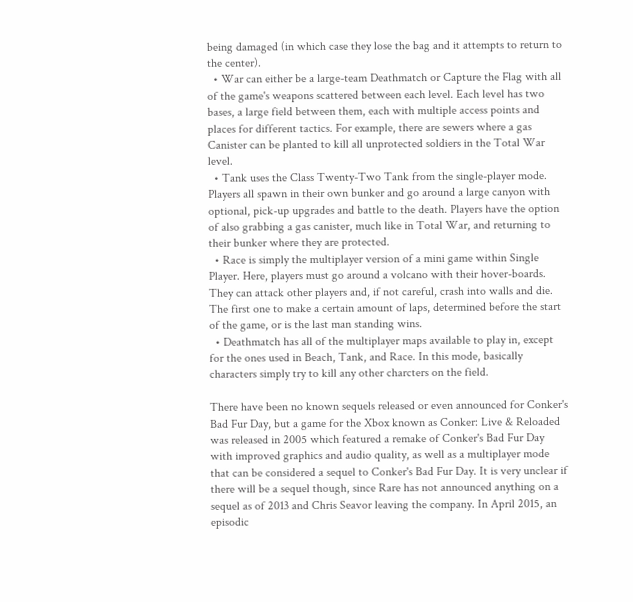being damaged (in which case they lose the bag and it attempts to return to the center).
  • War can either be a large-team Deathmatch or Capture the Flag with all of the game's weapons scattered between each level. Each level has two bases, a large field between them, each with multiple access points and places for different tactics. For example, there are sewers where a gas Canister can be planted to kill all unprotected soldiers in the Total War level.
  • Tank uses the Class Twenty-Two Tank from the single-player mode. Players all spawn in their own bunker and go around a large canyon with optional, pick-up upgrades and battle to the death. Players have the option of also grabbing a gas canister, much like in Total War, and returning to their bunker where they are protected.
  • Race is simply the multiplayer version of a mini game within Single Player. Here, players must go around a volcano with their hover-boards. They can attack other players and, if not careful, crash into walls and die. The first one to make a certain amount of laps, determined before the start of the game, or is the last man standing wins.
  • Deathmatch has all of the multiplayer maps available to play in, except for the ones used in Beach, Tank, and Race. In this mode, basically characters simply try to kill any other charcters on the field.

There have been no known sequels released or even announced for Conker's Bad Fur Day, but a game for the Xbox known as Conker: Live & Reloaded was released in 2005 which featured a remake of Conker's Bad Fur Day with improved graphics and audio quality, as well as a multiplayer mode that can be considered a sequel to Conker's Bad Fur Day. It is very unclear if there will be a sequel though, since Rare has not announced anything on a sequel as of 2013 and Chris Seavor leaving the company. In April 2015, an episodic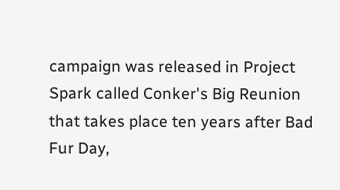campaign was released in Project Spark called Conker's Big Reunion that takes place ten years after Bad Fur Day,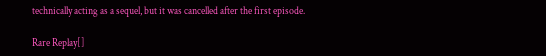technically acting as a sequel, but it was cancelled after the first episode.

Rare Replay[]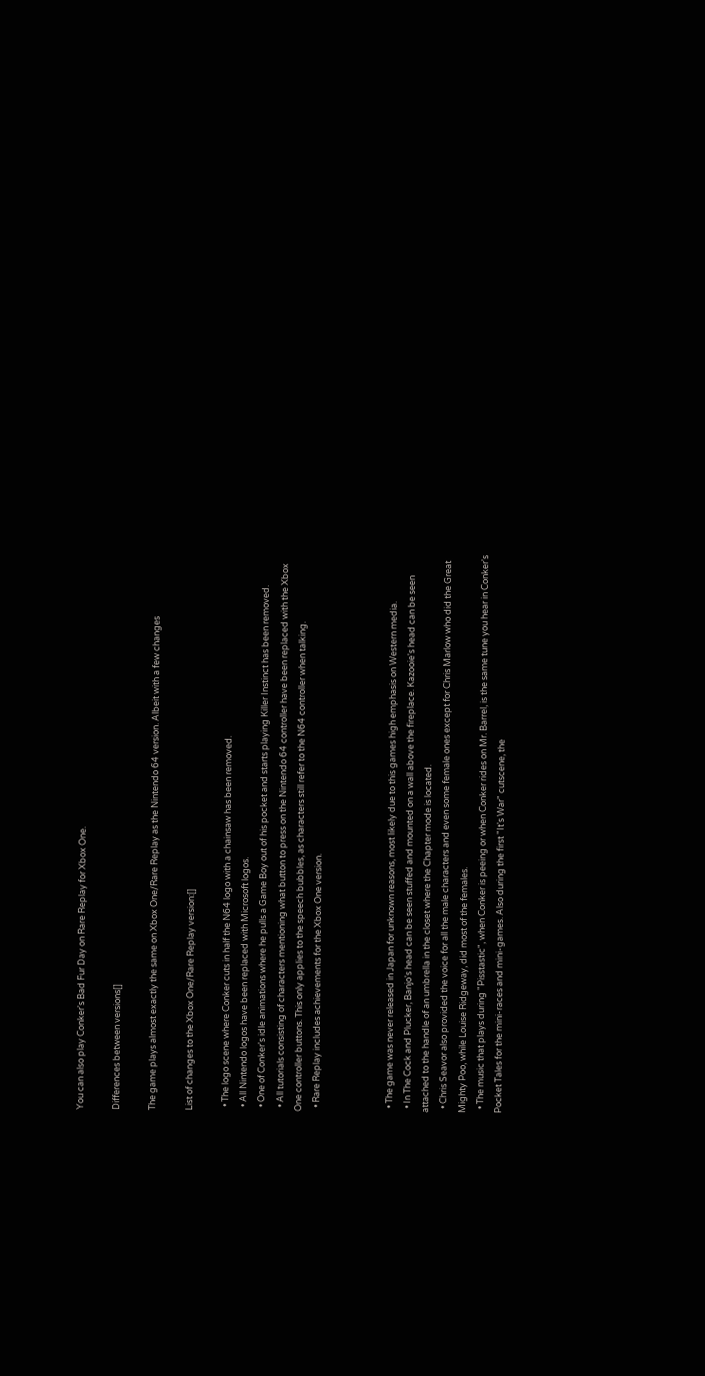You can also play Conker's Bad Fur Day on Rare Replay for Xbox One.

Differences between versions[]

The game plays almost exactly the same on Xbox One/Rare Replay as the Nintendo 64 version. Albeit with a few changes

List of changes to the Xbox One/Rare Replay version:[]

  • The logo scene where Conker cuts in half the N64 logo with a chainsaw has been removed.
  • All Nintendo logos have been replaced with Microsoft logos.
  • One of Conker's idle animations where he pulls a Game Boy out of his pocket and starts playing Killer Instinct has been removed.
  • All tutorials consisting of characters mentioning what button to press on the Nintendo 64 controller have been replaced with the Xbox One controller buttons. This only applies to the speech bubbles, as characters still refer to the N64 controller when talking.
  • Rare Replay includes achievements for the Xbox One version.



  • The game was never released in Japan for unknown reasons, most likely due to this games high emphasis on Western media.
  • In The Cock and Plucker, Banjo's head can be seen stuffed and mounted on a wall above the fireplace. Kazooie's head can be seen attached to the handle of an umbrella in the closet where the Chapter mode is located.
  • Chris Seavor also provided the voice for all the male characters and even some female ones except for Chris Marlow who did the Great Mighty Poo, while Louise Ridgeway, did most of the females.
  • The music that plays during "Pisstastic", when Conker is peeing or when Conker rides on Mr. Barrel, is the same tune you hear in Conker's Pocket Tales for the mini-races and mini-games. Also during the first "It's War" cutscene, the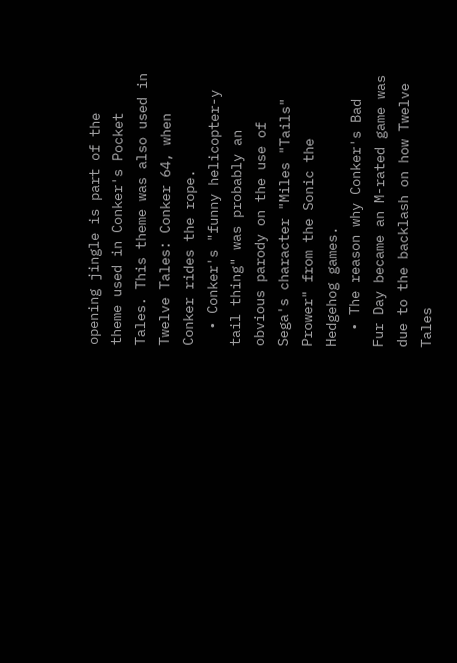opening jingle is part of the theme used in Conker's Pocket Tales. This theme was also used in Twelve Tales: Conker 64, when Conker rides the rope.
  • Conker's "funny helicopter-y tail thing" was probably an obvious parody on the use of Sega's character "Miles "Tails" Prower" from the Sonic the Hedgehog games.
  • The reason why Conker's Bad Fur Day became an M-rated game was due to the backlash on how Twelve Tales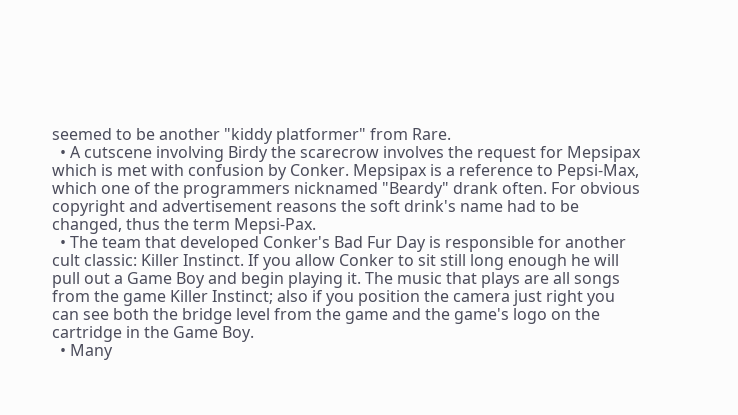seemed to be another "kiddy platformer" from Rare.
  • A cutscene involving Birdy the scarecrow involves the request for Mepsipax which is met with confusion by Conker. Mepsipax is a reference to Pepsi-Max, which one of the programmers nicknamed "Beardy" drank often. For obvious copyright and advertisement reasons the soft drink's name had to be changed, thus the term Mepsi-Pax.
  • The team that developed Conker's Bad Fur Day is responsible for another cult classic: Killer Instinct. If you allow Conker to sit still long enough he will pull out a Game Boy and begin playing it. The music that plays are all songs from the game Killer Instinct; also if you position the camera just right you can see both the bridge level from the game and the game's logo on the cartridge in the Game Boy.
  • Many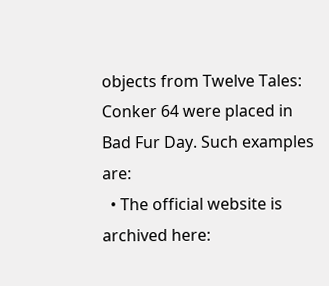objects from Twelve Tales: Conker 64 were placed in Bad Fur Day. Such examples are:
  • The official website is archived here: